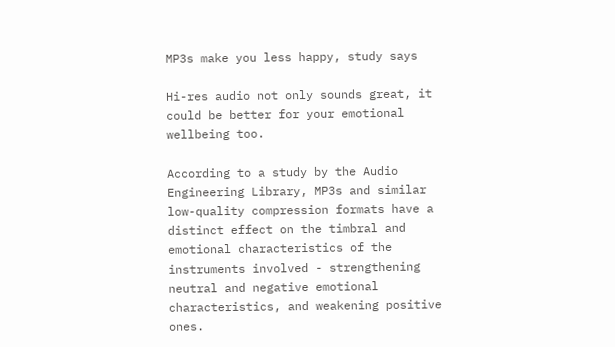MP3s make you less happy, study says

Hi-res audio not only sounds great, it could be better for your emotional wellbeing too.

According to a study by the Audio Engineering Library, MP3s and similar low-quality compression formats have a distinct effect on the timbral and emotional characteristics of the instruments involved - strengthening neutral and negative emotional characteristics, and weakening positive ones.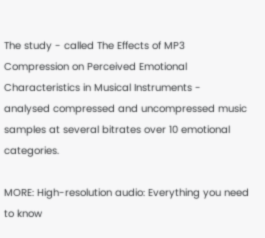The study - called The Effects of MP3 Compression on Perceived Emotional Characteristics in Musical Instruments - analysed compressed and uncompressed music samples at several bitrates over 10 emotional categories.

MORE: High-resolution audio: Everything you need to know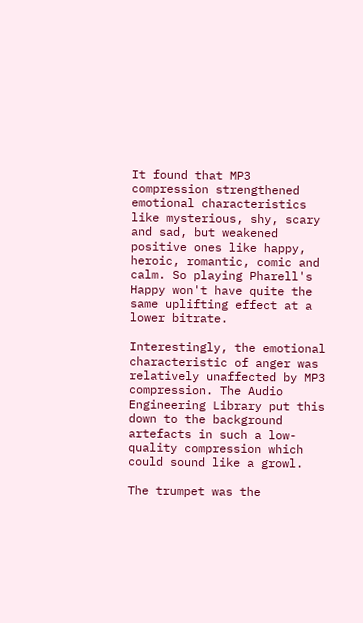It found that MP3 compression strengthened emotional characteristics like mysterious, shy, scary and sad, but weakened positive ones like happy, heroic, romantic, comic and calm. So playing Pharell's Happy won't have quite the same uplifting effect at a lower bitrate.

Interestingly, the emotional characteristic of anger was relatively unaffected by MP3 compression. The Audio Engineering Library put this down to the background artefacts in such a low-quality compression which could sound like a growl.

The trumpet was the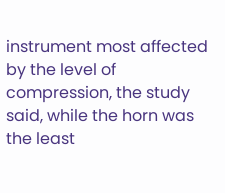instrument most affected by the level of compression, the study said, while the horn was the least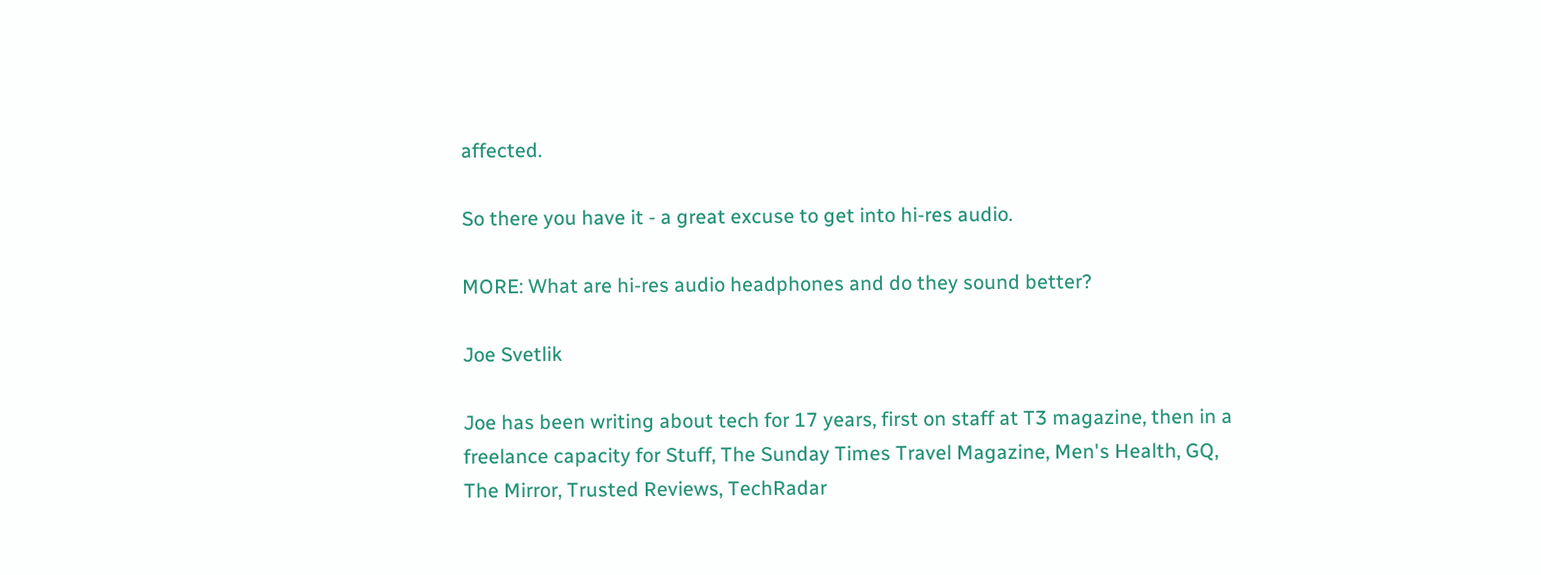affected.

So there you have it - a great excuse to get into hi-res audio.

MORE: What are hi-res audio headphones and do they sound better?

Joe Svetlik

Joe has been writing about tech for 17 years, first on staff at T3 magazine, then in a freelance capacity for Stuff, The Sunday Times Travel Magazine, Men's Health, GQ, The Mirror, Trusted Reviews, TechRadar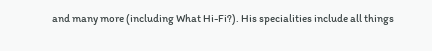and many more (including What Hi-Fi?). His specialities include all things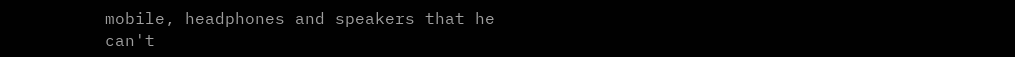mobile, headphones and speakers that he can't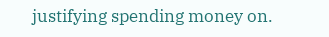justifying spending money on.